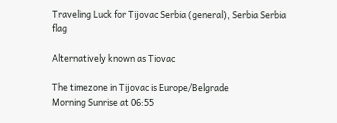Traveling Luck for Tijovac Serbia (general), Serbia Serbia flag

Alternatively known as Tiovac

The timezone in Tijovac is Europe/Belgrade
Morning Sunrise at 06:55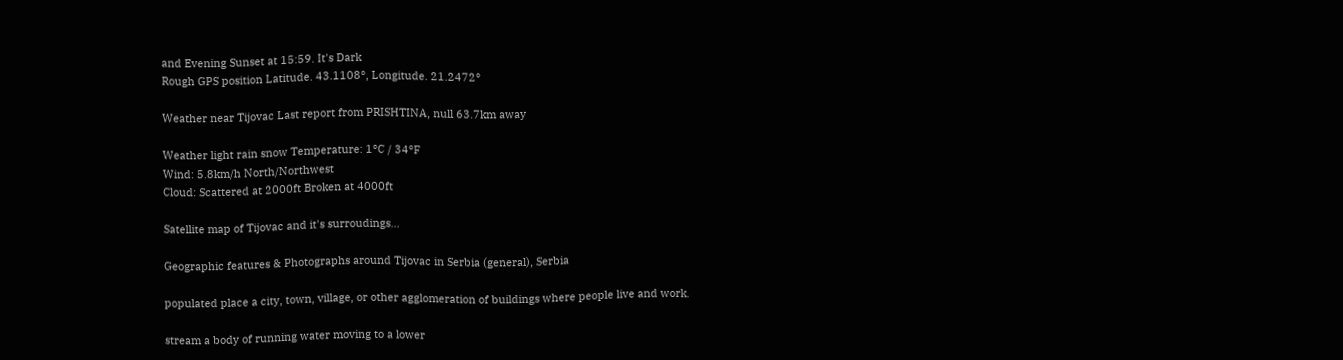and Evening Sunset at 15:59. It's Dark
Rough GPS position Latitude. 43.1108°, Longitude. 21.2472°

Weather near Tijovac Last report from PRISHTINA, null 63.7km away

Weather light rain snow Temperature: 1°C / 34°F
Wind: 5.8km/h North/Northwest
Cloud: Scattered at 2000ft Broken at 4000ft

Satellite map of Tijovac and it's surroudings...

Geographic features & Photographs around Tijovac in Serbia (general), Serbia

populated place a city, town, village, or other agglomeration of buildings where people live and work.

stream a body of running water moving to a lower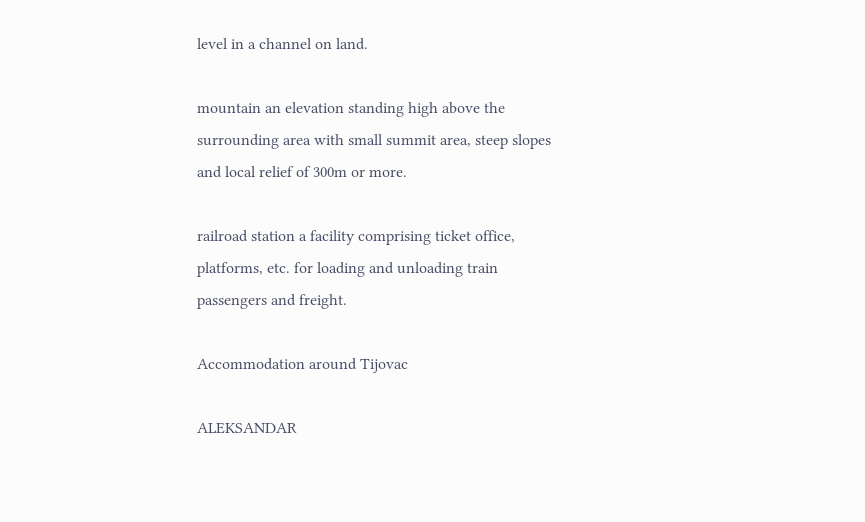level in a channel on land.

mountain an elevation standing high above the surrounding area with small summit area, steep slopes and local relief of 300m or more.

railroad station a facility comprising ticket office, platforms, etc. for loading and unloading train passengers and freight.

Accommodation around Tijovac

ALEKSANDAR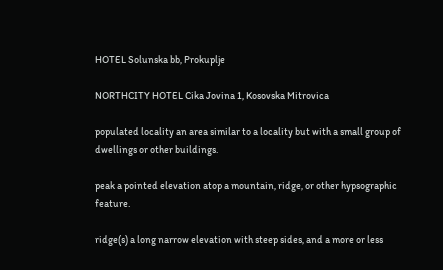HOTEL Solunska bb, Prokuplje

NORTHCITY HOTEL Cika Jovina 1, Kosovska Mitrovica

populated locality an area similar to a locality but with a small group of dwellings or other buildings.

peak a pointed elevation atop a mountain, ridge, or other hypsographic feature.

ridge(s) a long narrow elevation with steep sides, and a more or less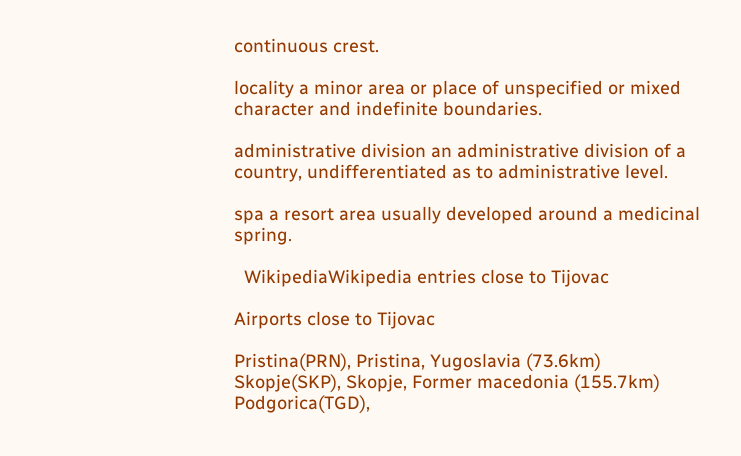continuous crest.

locality a minor area or place of unspecified or mixed character and indefinite boundaries.

administrative division an administrative division of a country, undifferentiated as to administrative level.

spa a resort area usually developed around a medicinal spring.

  WikipediaWikipedia entries close to Tijovac

Airports close to Tijovac

Pristina(PRN), Pristina, Yugoslavia (73.6km)
Skopje(SKP), Skopje, Former macedonia (155.7km)
Podgorica(TGD),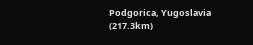Podgorica, Yugoslavia (217.3km)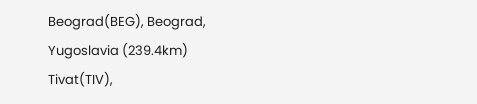Beograd(BEG), Beograd, Yugoslavia (239.4km)
Tivat(TIV),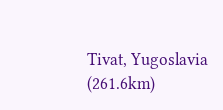Tivat, Yugoslavia (261.6km)